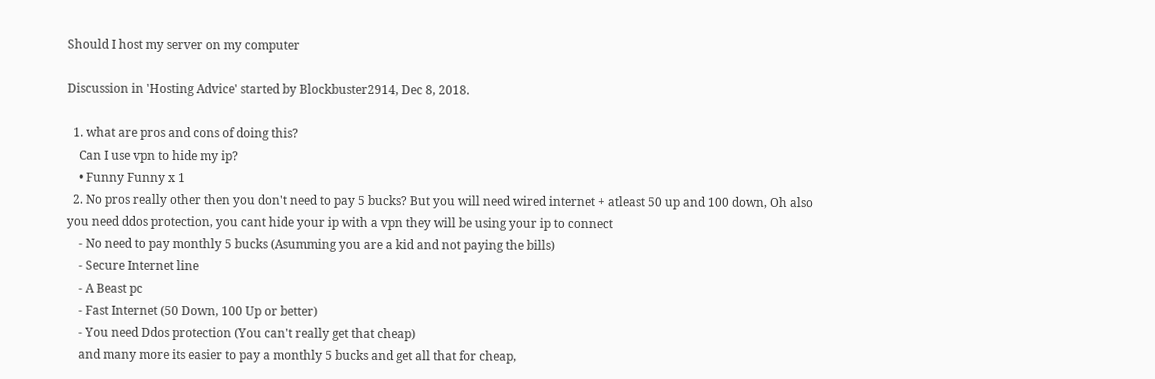Should I host my server on my computer

Discussion in 'Hosting Advice' started by Blockbuster2914, Dec 8, 2018.

  1. what are pros and cons of doing this?
    Can I use vpn to hide my ip?
    • Funny Funny x 1
  2. No pros really other then you don't need to pay 5 bucks? But you will need wired internet + atleast 50 up and 100 down, Oh also you need ddos protection, you cant hide your ip with a vpn they will be using your ip to connect
    - No need to pay monthly 5 bucks (Asumming you are a kid and not paying the bills)
    - Secure Internet line
    - A Beast pc
    - Fast Internet (50 Down, 100 Up or better)
    - You need Ddos protection (You can't really get that cheap)
    and many more its easier to pay a monthly 5 bucks and get all that for cheap,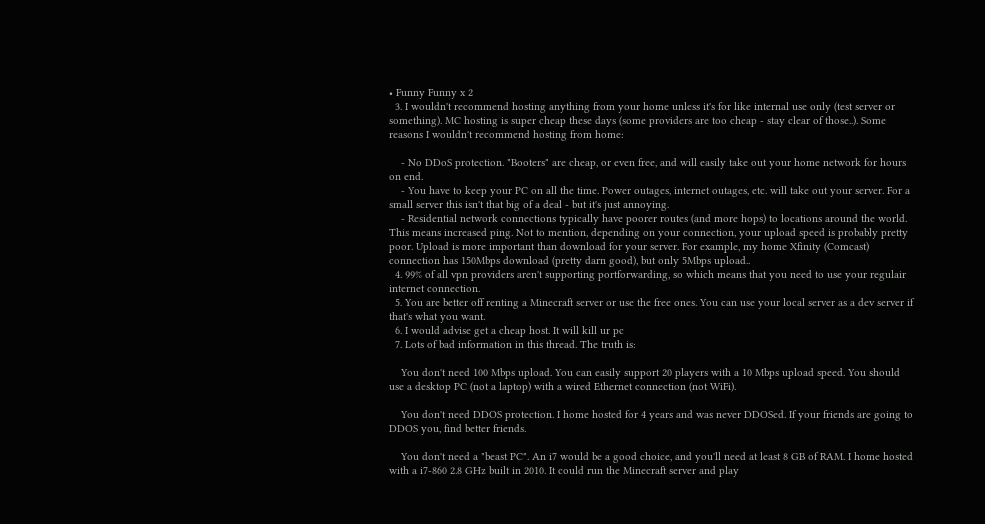• Funny Funny x 2
  3. I wouldn't recommend hosting anything from your home unless it's for like internal use only (test server or something). MC hosting is super cheap these days (some providers are too cheap - stay clear of those..). Some reasons I wouldn't recommend hosting from home:

    - No DDoS protection. "Booters" are cheap, or even free, and will easily take out your home network for hours on end.
    - You have to keep your PC on all the time. Power outages, internet outages, etc. will take out your server. For a small server this isn't that big of a deal - but it's just annoying.
    - Residential network connections typically have poorer routes (and more hops) to locations around the world. This means increased ping. Not to mention, depending on your connection, your upload speed is probably pretty poor. Upload is more important than download for your server. For example, my home Xfinity (Comcast) connection has 150Mbps download (pretty darn good), but only 5Mbps upload..
  4. 99% of all vpn providers aren't supporting portforwarding, so which means that you need to use your regulair internet connection.
  5. You are better off renting a Minecraft server or use the free ones. You can use your local server as a dev server if that's what you want.
  6. I would advise get a cheap host. It will kill ur pc
  7. Lots of bad information in this thread. The truth is:

    You don't need 100 Mbps upload. You can easily support 20 players with a 10 Mbps upload speed. You should use a desktop PC (not a laptop) with a wired Ethernet connection (not WiFi).

    You don't need DDOS protection. I home hosted for 4 years and was never DDOSed. If your friends are going to DDOS you, find better friends.

    You don't need a "beast PC". An i7 would be a good choice, and you'll need at least 8 GB of RAM. I home hosted with a i7-860 2.8 GHz built in 2010. It could run the Minecraft server and play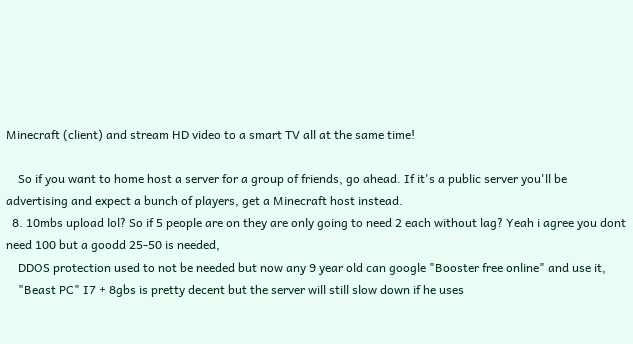Minecraft (client) and stream HD video to a smart TV all at the same time!

    So if you want to home host a server for a group of friends, go ahead. If it's a public server you'll be advertising and expect a bunch of players, get a Minecraft host instead.
  8. 10mbs upload lol? So if 5 people are on they are only going to need 2 each without lag? Yeah i agree you dont need 100 but a goodd 25-50 is needed,
    DDOS protection used to not be needed but now any 9 year old can google "Booster free online" and use it,
    "Beast PC" I7 + 8gbs is pretty decent but the server will still slow down if he uses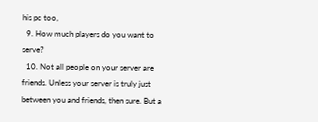his pc too,
  9. How much players do you want to serve?
  10. Not all people on your server are friends. Unless your server is truly just between you and friends, then sure. But a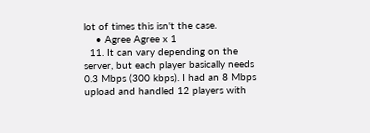lot of times this isn't the case.
    • Agree Agree x 1
  11. It can vary depending on the server, but each player basically needs 0.3 Mbps (300 kbps). I had an 8 Mbps upload and handled 12 players with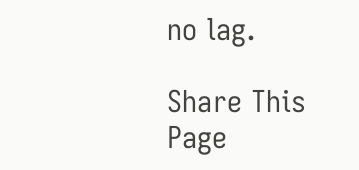no lag.

Share This Page